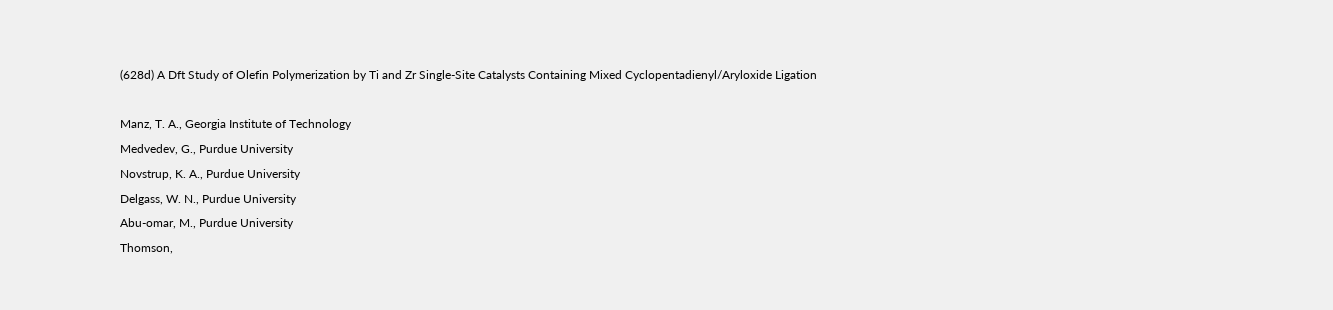(628d) A Dft Study of Olefin Polymerization by Ti and Zr Single-Site Catalysts Containing Mixed Cyclopentadienyl/Aryloxide Ligation

Manz, T. A., Georgia Institute of Technology
Medvedev, G., Purdue University
Novstrup, K. A., Purdue University
Delgass, W. N., Purdue University
Abu-omar, M., Purdue University
Thomson,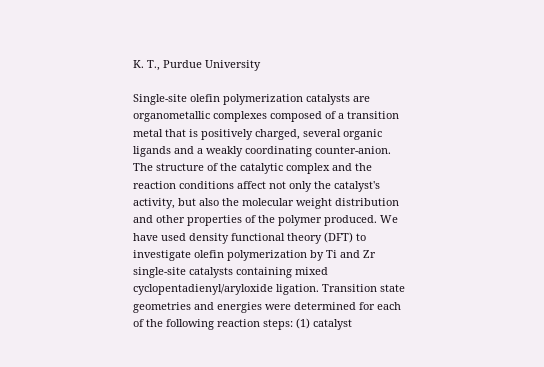K. T., Purdue University

Single-site olefin polymerization catalysts are organometallic complexes composed of a transition metal that is positively charged, several organic ligands and a weakly coordinating counter-anion. The structure of the catalytic complex and the reaction conditions affect not only the catalyst's activity, but also the molecular weight distribution and other properties of the polymer produced. We have used density functional theory (DFT) to investigate olefin polymerization by Ti and Zr single-site catalysts containing mixed cyclopentadienyl/aryloxide ligation. Transition state geometries and energies were determined for each of the following reaction steps: (1) catalyst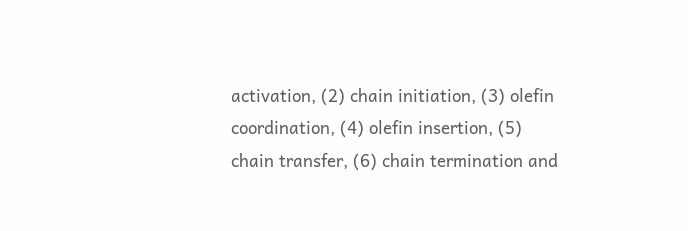activation, (2) chain initiation, (3) olefin coordination, (4) olefin insertion, (5) chain transfer, (6) chain termination and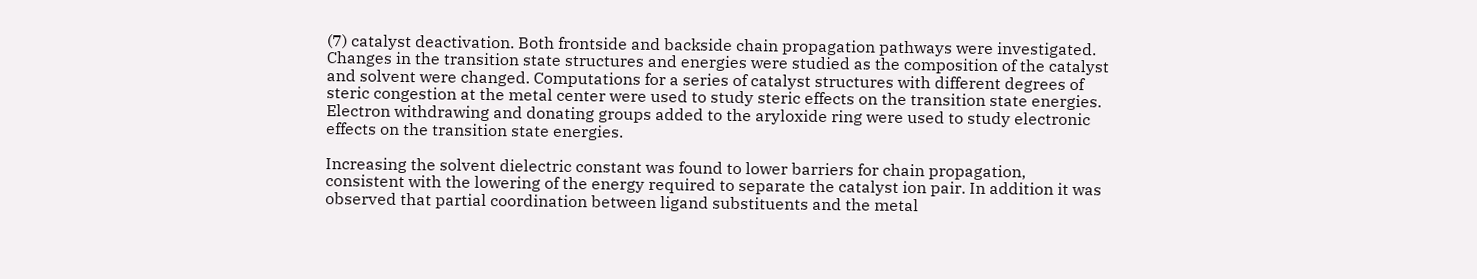(7) catalyst deactivation. Both frontside and backside chain propagation pathways were investigated. Changes in the transition state structures and energies were studied as the composition of the catalyst and solvent were changed. Computations for a series of catalyst structures with different degrees of steric congestion at the metal center were used to study steric effects on the transition state energies. Electron withdrawing and donating groups added to the aryloxide ring were used to study electronic effects on the transition state energies.

Increasing the solvent dielectric constant was found to lower barriers for chain propagation, consistent with the lowering of the energy required to separate the catalyst ion pair. In addition it was observed that partial coordination between ligand substituents and the metal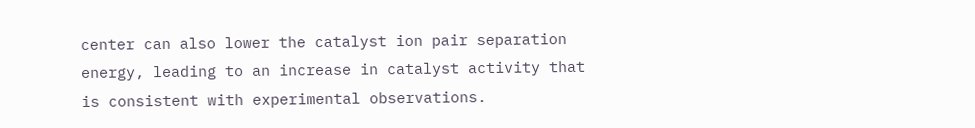center can also lower the catalyst ion pair separation energy, leading to an increase in catalyst activity that is consistent with experimental observations.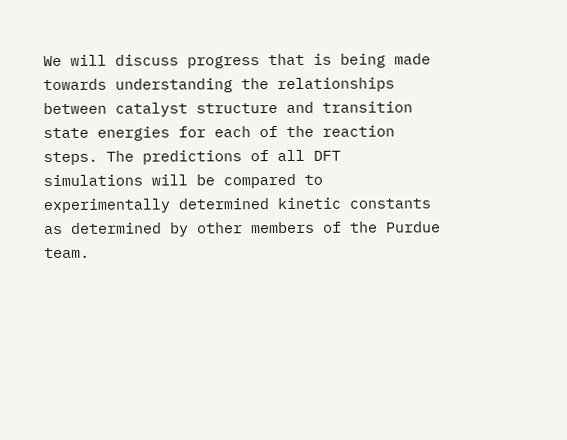We will discuss progress that is being made towards understanding the relationships between catalyst structure and transition state energies for each of the reaction steps. The predictions of all DFT simulations will be compared to experimentally determined kinetic constants as determined by other members of the Purdue team.